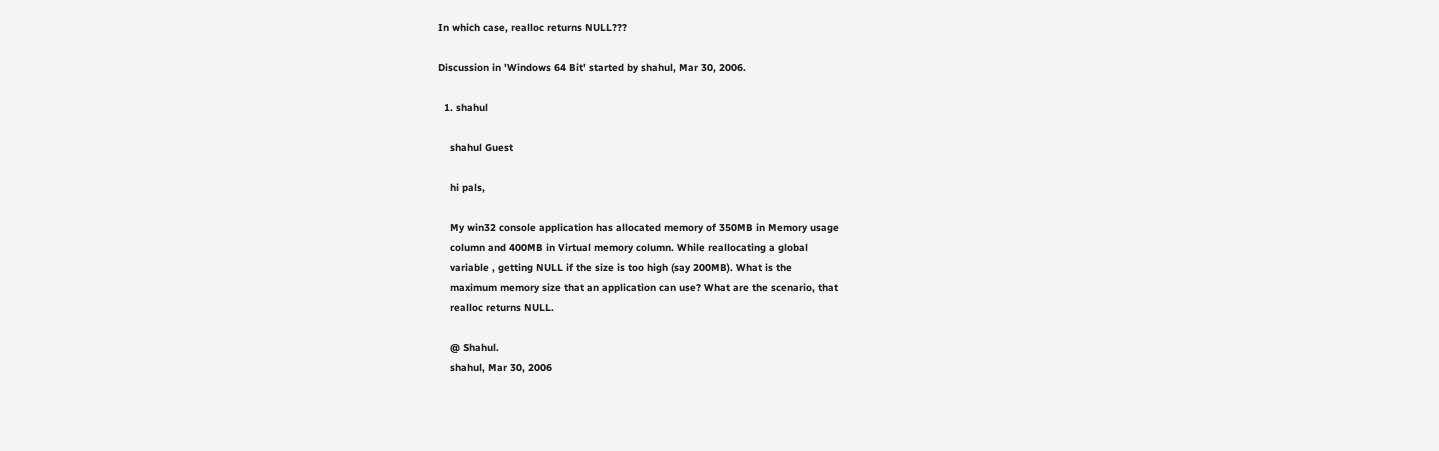In which case, realloc returns NULL???

Discussion in 'Windows 64 Bit' started by shahul, Mar 30, 2006.

  1. shahul

    shahul Guest

    hi pals,

    My win32 console application has allocated memory of 350MB in Memory usage
    column and 400MB in Virtual memory column. While reallocating a global
    variable , getting NULL if the size is too high (say 200MB). What is the
    maximum memory size that an application can use? What are the scenario, that
    realloc returns NULL.

    @ Shahul.
    shahul, Mar 30, 2006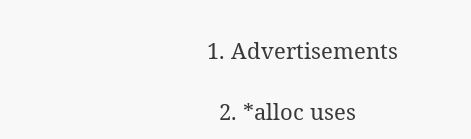1. Advertisements

  2. *alloc uses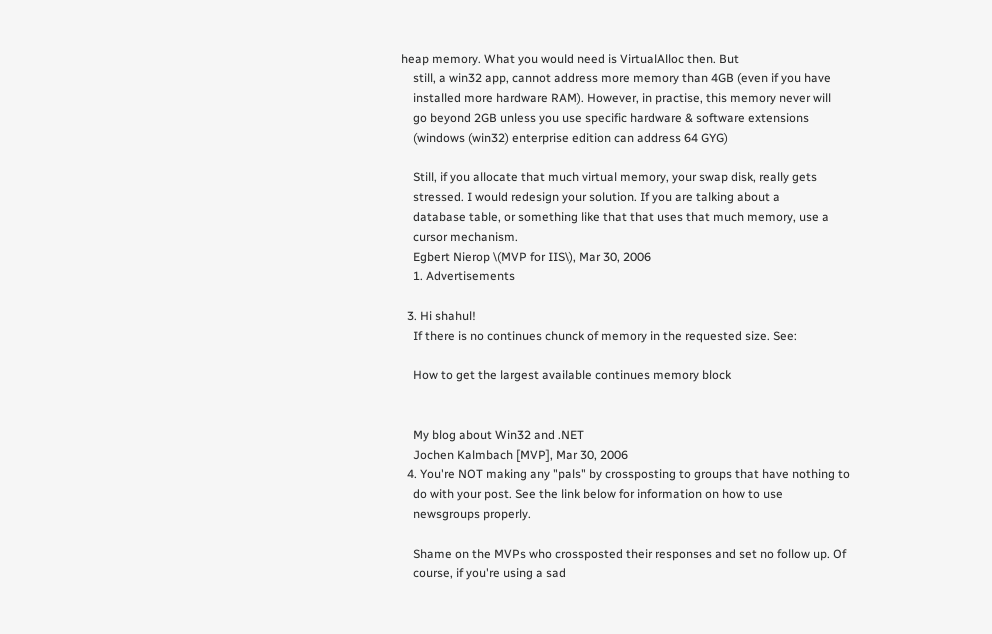heap memory. What you would need is VirtualAlloc then. But
    still, a win32 app, cannot address more memory than 4GB (even if you have
    installed more hardware RAM). However, in practise, this memory never will
    go beyond 2GB unless you use specific hardware & software extensions
    (windows (win32) enterprise edition can address 64 GYG)

    Still, if you allocate that much virtual memory, your swap disk, really gets
    stressed. I would redesign your solution. If you are talking about a
    database table, or something like that that uses that much memory, use a
    cursor mechanism.
    Egbert Nierop \(MVP for IIS\), Mar 30, 2006
    1. Advertisements

  3. Hi shahul!
    If there is no continues chunck of memory in the requested size. See:

    How to get the largest available continues memory block


    My blog about Win32 and .NET
    Jochen Kalmbach [MVP], Mar 30, 2006
  4. You're NOT making any "pals" by crossposting to groups that have nothing to
    do with your post. See the link below for information on how to use
    newsgroups properly.

    Shame on the MVPs who crossposted their responses and set no follow up. Of
    course, if you're using a sad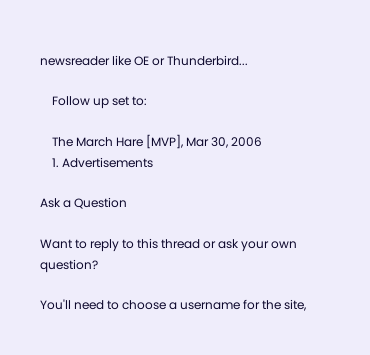newsreader like OE or Thunderbird...

    Follow up set to:

    The March Hare [MVP], Mar 30, 2006
    1. Advertisements

Ask a Question

Want to reply to this thread or ask your own question?

You'll need to choose a username for the site,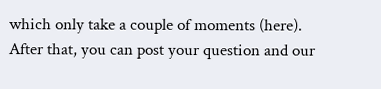which only take a couple of moments (here). After that, you can post your question and our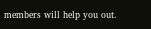members will help you out.